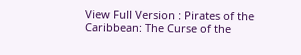View Full Version : Pirates of the Caribbean: The Curse of the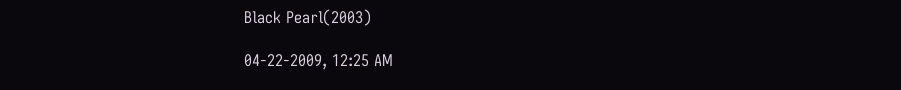Black Pearl(2003)

04-22-2009, 12:25 AM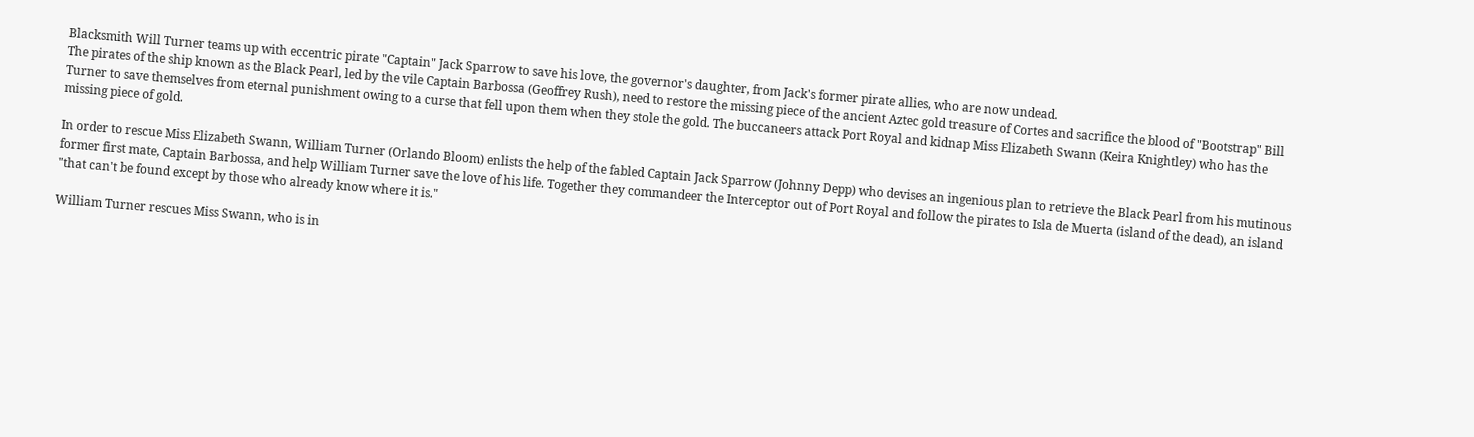Blacksmith Will Turner teams up with eccentric pirate "Captain" Jack Sparrow to save his love, the governor's daughter, from Jack's former pirate allies, who are now undead.
The pirates of the ship known as the Black Pearl, led by the vile Captain Barbossa (Geoffrey Rush), need to restore the missing piece of the ancient Aztec gold treasure of Cortes and sacrifice the blood of "Bootstrap" Bill Turner to save themselves from eternal punishment owing to a curse that fell upon them when they stole the gold. The buccaneers attack Port Royal and kidnap Miss Elizabeth Swann (Keira Knightley) who has the missing piece of gold.

In order to rescue Miss Elizabeth Swann, William Turner (Orlando Bloom) enlists the help of the fabled Captain Jack Sparrow (Johnny Depp) who devises an ingenious plan to retrieve the Black Pearl from his mutinous former first mate, Captain Barbossa, and help William Turner save the love of his life. Together they commandeer the Interceptor out of Port Royal and follow the pirates to Isla de Muerta (island of the dead), an island "that can't be found except by those who already know where it is."

William Turner rescues Miss Swann, who is in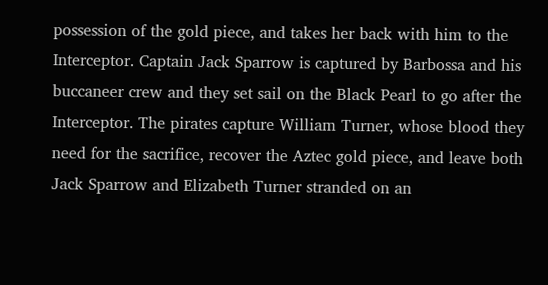possession of the gold piece, and takes her back with him to the Interceptor. Captain Jack Sparrow is captured by Barbossa and his buccaneer crew and they set sail on the Black Pearl to go after the Interceptor. The pirates capture William Turner, whose blood they need for the sacrifice, recover the Aztec gold piece, and leave both Jack Sparrow and Elizabeth Turner stranded on an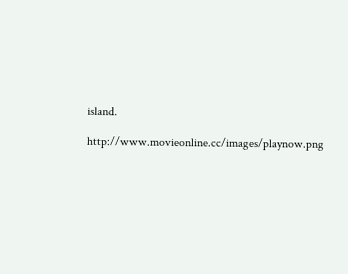island.

http://www.movieonline.cc/images/playnow.png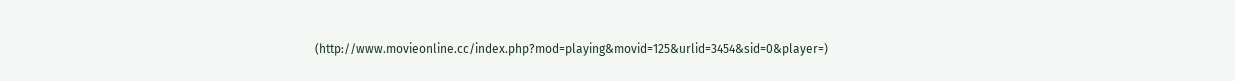(http://www.movieonline.cc/index.php?mod=playing&movid=125&urlid=3454&sid=0&player=)